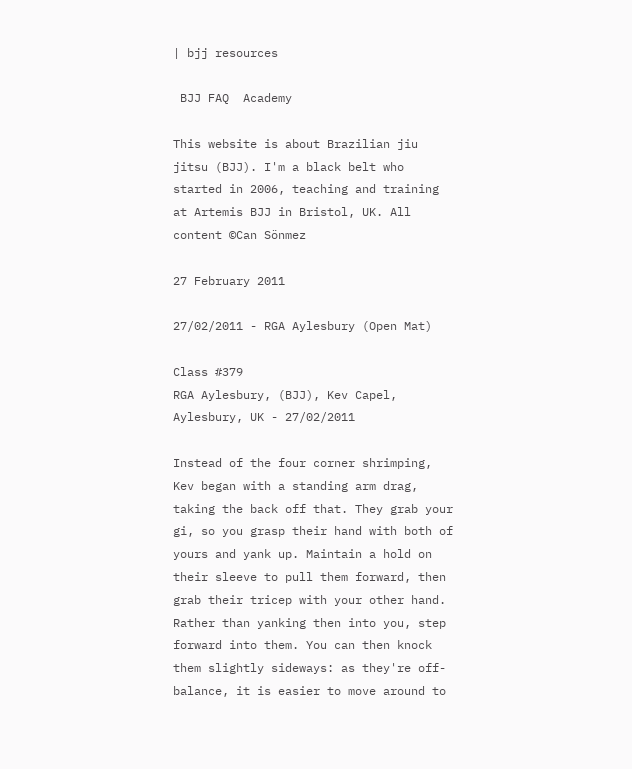| bjj resources

 BJJ FAQ  Academy

This website is about Brazilian jiu jitsu (BJJ). I'm a black belt who started in 2006, teaching and training at Artemis BJJ in Bristol, UK. All content ©Can Sönmez

27 February 2011

27/02/2011 - RGA Aylesbury (Open Mat)

Class #379
RGA Aylesbury, (BJJ), Kev Capel, Aylesbury, UK - 27/02/2011

Instead of the four corner shrimping, Kev began with a standing arm drag, taking the back off that. They grab your gi, so you grasp their hand with both of yours and yank up. Maintain a hold on their sleeve to pull them forward, then grab their tricep with your other hand. Rather than yanking then into you, step forward into them. You can then knock them slightly sideways: as they're off-balance, it is easier to move around to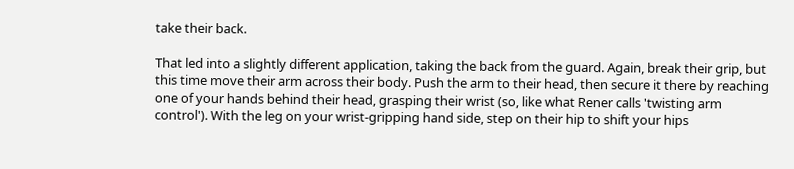take their back.

That led into a slightly different application, taking the back from the guard. Again, break their grip, but this time move their arm across their body. Push the arm to their head, then secure it there by reaching one of your hands behind their head, grasping their wrist (so, like what Rener calls 'twisting arm control'). With the leg on your wrist-gripping hand side, step on their hip to shift your hips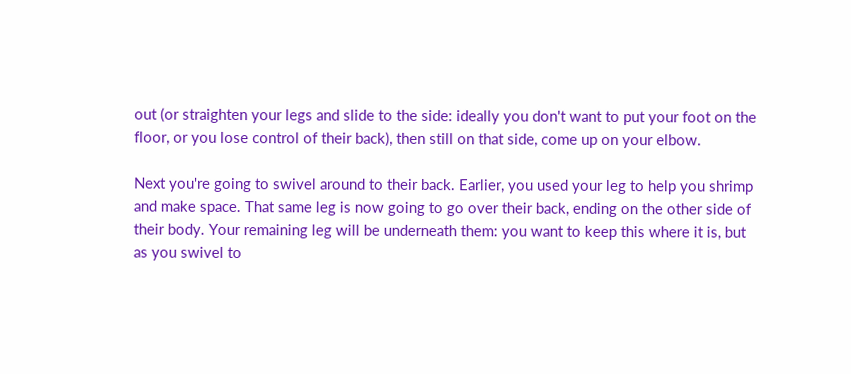out (or straighten your legs and slide to the side: ideally you don't want to put your foot on the floor, or you lose control of their back), then still on that side, come up on your elbow.

Next you're going to swivel around to their back. Earlier, you used your leg to help you shrimp and make space. That same leg is now going to go over their back, ending on the other side of their body. Your remaining leg will be underneath them: you want to keep this where it is, but as you swivel to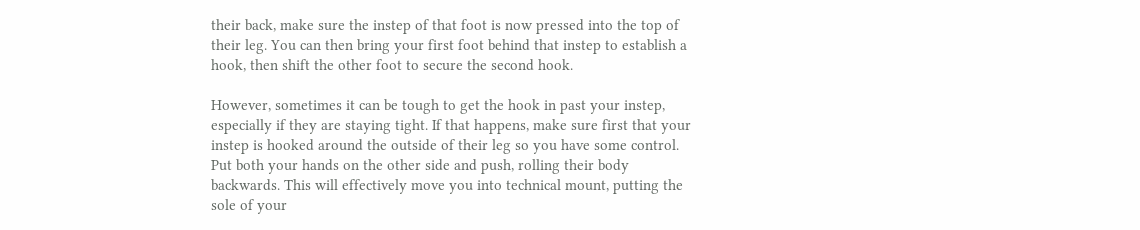their back, make sure the instep of that foot is now pressed into the top of their leg. You can then bring your first foot behind that instep to establish a hook, then shift the other foot to secure the second hook.

However, sometimes it can be tough to get the hook in past your instep, especially if they are staying tight. If that happens, make sure first that your instep is hooked around the outside of their leg so you have some control. Put both your hands on the other side and push, rolling their body backwards. This will effectively move you into technical mount, putting the sole of your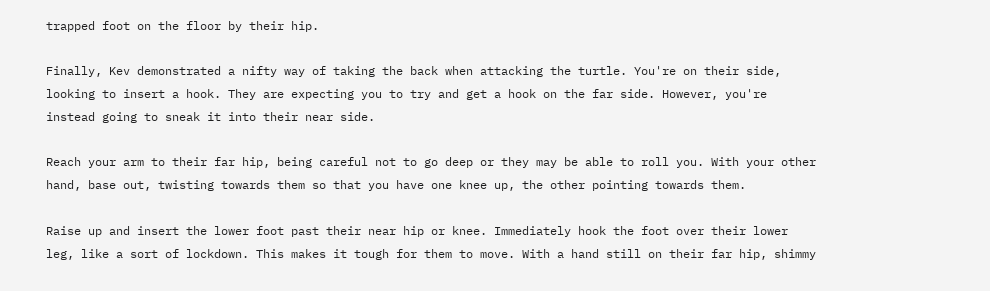trapped foot on the floor by their hip.

Finally, Kev demonstrated a nifty way of taking the back when attacking the turtle. You're on their side, looking to insert a hook. They are expecting you to try and get a hook on the far side. However, you're instead going to sneak it into their near side.

Reach your arm to their far hip, being careful not to go deep or they may be able to roll you. With your other hand, base out, twisting towards them so that you have one knee up, the other pointing towards them.

Raise up and insert the lower foot past their near hip or knee. Immediately hook the foot over their lower leg, like a sort of lockdown. This makes it tough for them to move. With a hand still on their far hip, shimmy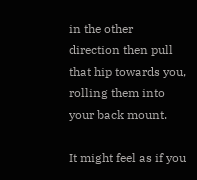in the other direction then pull that hip towards you, rolling them into your back mount.

It might feel as if you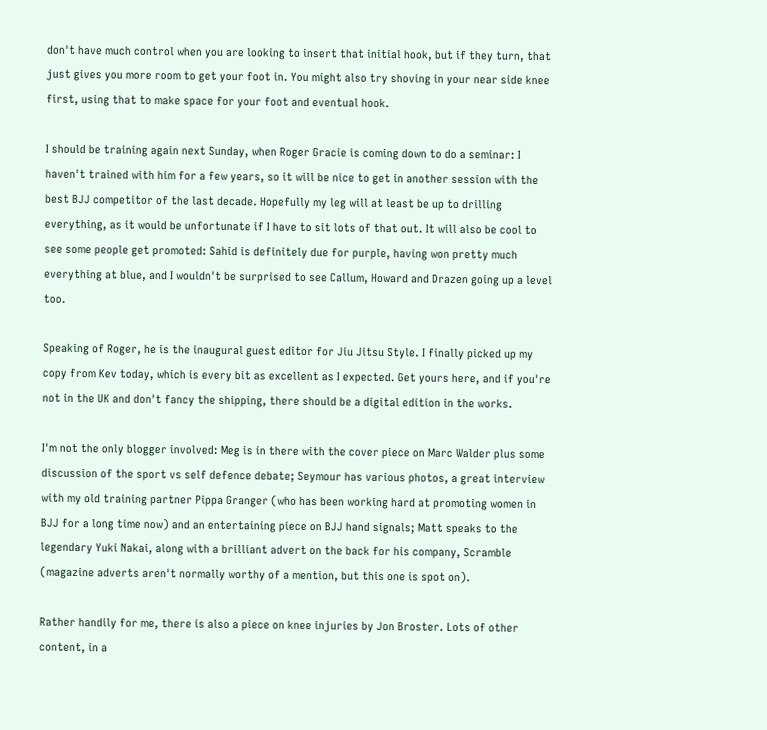don't have much control when you are looking to insert that initial hook, but if they turn, that just gives you more room to get your foot in. You might also try shoving in your near side knee first, using that to make space for your foot and eventual hook.

I should be training again next Sunday, when Roger Gracie is coming down to do a seminar: I haven't trained with him for a few years, so it will be nice to get in another session with the best BJJ competitor of the last decade. Hopefully my leg will at least be up to drilling everything, as it would be unfortunate if I have to sit lots of that out. It will also be cool to see some people get promoted: Sahid is definitely due for purple, having won pretty much everything at blue, and I wouldn't be surprised to see Callum, Howard and Drazen going up a level too.

Speaking of Roger, he is the inaugural guest editor for Jiu Jitsu Style. I finally picked up my copy from Kev today, which is every bit as excellent as I expected. Get yours here, and if you're not in the UK and don't fancy the shipping, there should be a digital edition in the works.

I'm not the only blogger involved: Meg is in there with the cover piece on Marc Walder plus some discussion of the sport vs self defence debate; Seymour has various photos, a great interview with my old training partner Pippa Granger (who has been working hard at promoting women in BJJ for a long time now) and an entertaining piece on BJJ hand signals; Matt speaks to the legendary Yuki Nakai, along with a brilliant advert on the back for his company, Scramble (magazine adverts aren't normally worthy of a mention, but this one is spot on).

Rather handily for me, there is also a piece on knee injuries by Jon Broster. Lots of other content, in a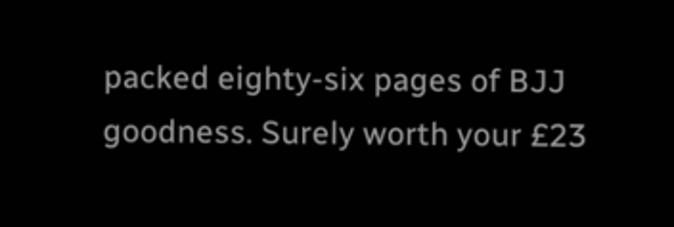packed eighty-six pages of BJJ goodness. Surely worth your £23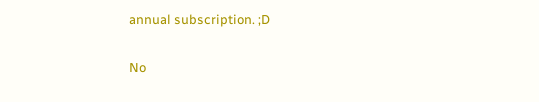annual subscription. ;D

No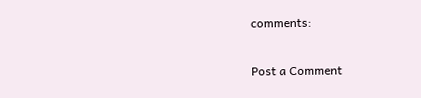comments:

Post a Comment